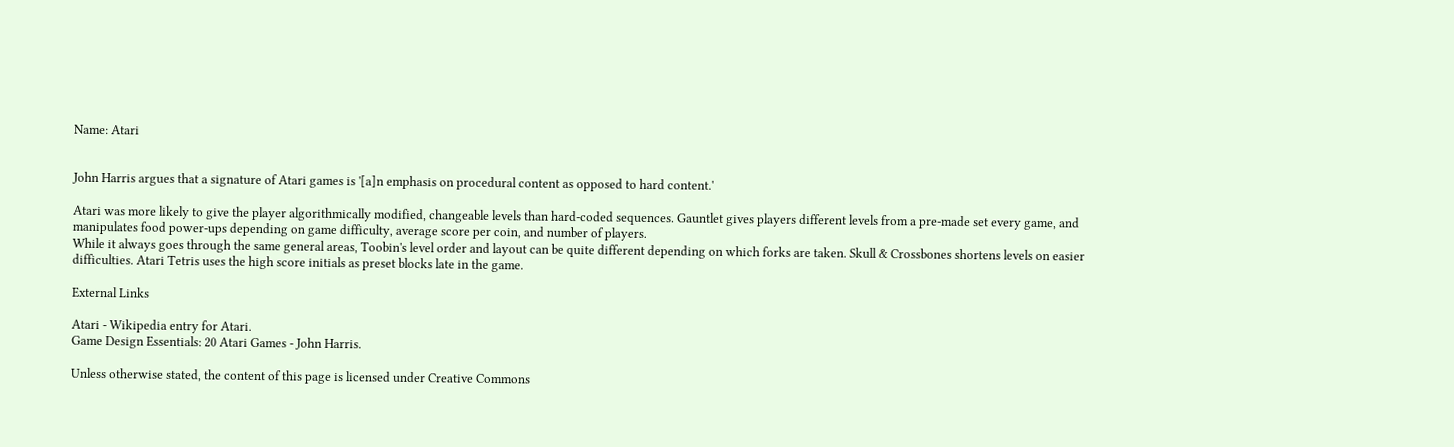Name: Atari


John Harris argues that a signature of Atari games is '[a]n emphasis on procedural content as opposed to hard content.'

Atari was more likely to give the player algorithmically modified, changeable levels than hard-coded sequences. Gauntlet gives players different levels from a pre-made set every game, and manipulates food power-ups depending on game difficulty, average score per coin, and number of players.
While it always goes through the same general areas, Toobin's level order and layout can be quite different depending on which forks are taken. Skull & Crossbones shortens levels on easier difficulties. Atari Tetris uses the high score initials as preset blocks late in the game.

External Links

Atari - Wikipedia entry for Atari.
Game Design Essentials: 20 Atari Games - John Harris.

Unless otherwise stated, the content of this page is licensed under Creative Commons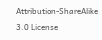Attribution-ShareAlike 3.0 License